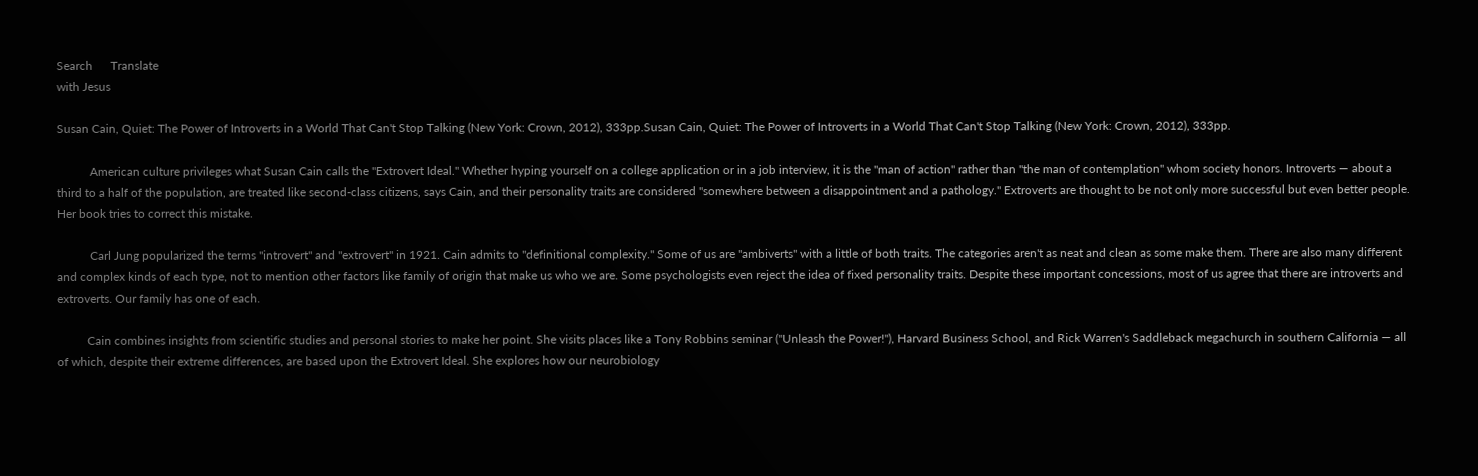Search      Translate
with Jesus

Susan Cain, Quiet: The Power of Introverts in a World That Can't Stop Talking (New York: Crown, 2012), 333pp.Susan Cain, Quiet: The Power of Introverts in a World That Can't Stop Talking (New York: Crown, 2012), 333pp.

           American culture privileges what Susan Cain calls the "Extrovert Ideal." Whether hyping yourself on a college application or in a job interview, it is the "man of action" rather than "the man of contemplation" whom society honors. Introverts — about a third to a half of the population, are treated like second-class citizens, says Cain, and their personality traits are considered "somewhere between a disappointment and a pathology." Extroverts are thought to be not only more successful but even better people. Her book tries to correct this mistake.

           Carl Jung popularized the terms "introvert" and "extrovert" in 1921. Cain admits to "definitional complexity." Some of us are "ambiverts" with a little of both traits. The categories aren't as neat and clean as some make them. There are also many different and complex kinds of each type, not to mention other factors like family of origin that make us who we are. Some psychologists even reject the idea of fixed personality traits. Despite these important concessions, most of us agree that there are introverts and extroverts. Our family has one of each.

          Cain combines insights from scientific studies and personal stories to make her point. She visits places like a Tony Robbins seminar ("Unleash the Power!"), Harvard Business School, and Rick Warren's Saddleback megachurch in southern California — all of which, despite their extreme differences, are based upon the Extrovert Ideal. She explores how our neurobiology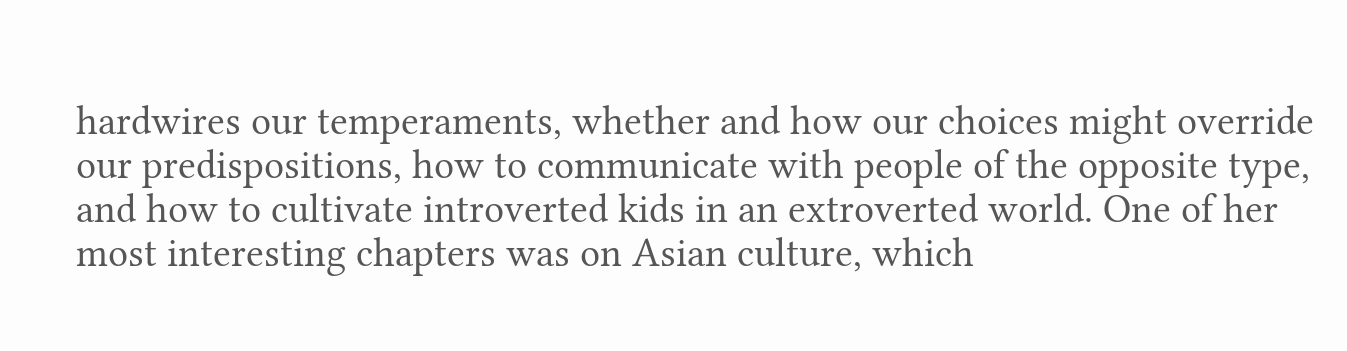hardwires our temperaments, whether and how our choices might override our predispositions, how to communicate with people of the opposite type, and how to cultivate introverted kids in an extroverted world. One of her most interesting chapters was on Asian culture, which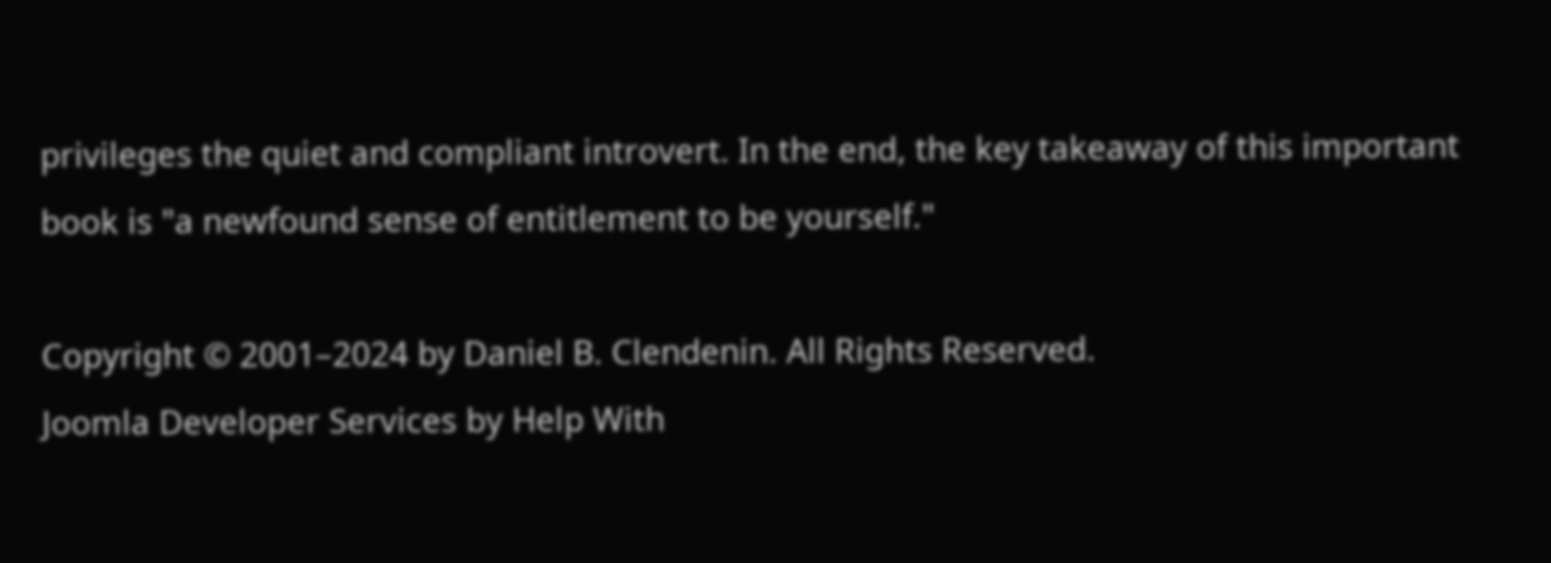privileges the quiet and compliant introvert. In the end, the key takeaway of this important book is "a newfound sense of entitlement to be yourself."

Copyright © 2001–2024 by Daniel B. Clendenin. All Rights Reserved.
Joomla Developer Services by Help With